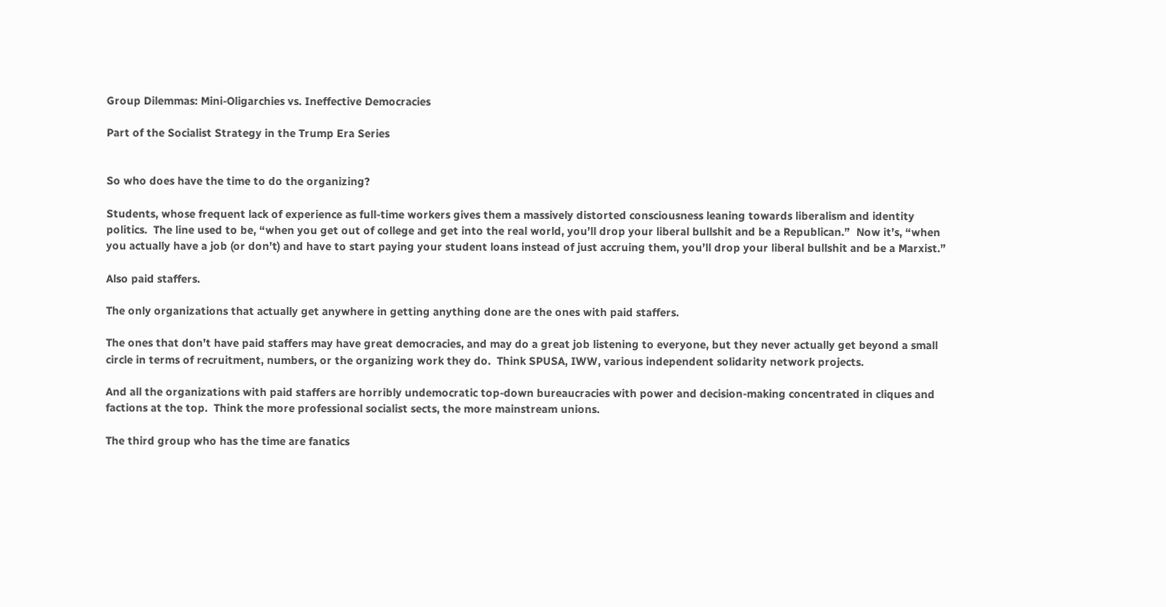Group Dilemmas: Mini-Oligarchies vs. Ineffective Democracies

Part of the Socialist Strategy in the Trump Era Series


So who does have the time to do the organizing?

Students, whose frequent lack of experience as full-time workers gives them a massively distorted consciousness leaning towards liberalism and identity politics.  The line used to be, “when you get out of college and get into the real world, you’ll drop your liberal bullshit and be a Republican.”  Now it’s, “when you actually have a job (or don’t) and have to start paying your student loans instead of just accruing them, you’ll drop your liberal bullshit and be a Marxist.”

Also paid staffers.

The only organizations that actually get anywhere in getting anything done are the ones with paid staffers.

The ones that don’t have paid staffers may have great democracies, and may do a great job listening to everyone, but they never actually get beyond a small circle in terms of recruitment, numbers, or the organizing work they do.  Think SPUSA, IWW, various independent solidarity network projects.

And all the organizations with paid staffers are horribly undemocratic top-down bureaucracies with power and decision-making concentrated in cliques and factions at the top.  Think the more professional socialist sects, the more mainstream unions.

The third group who has the time are fanatics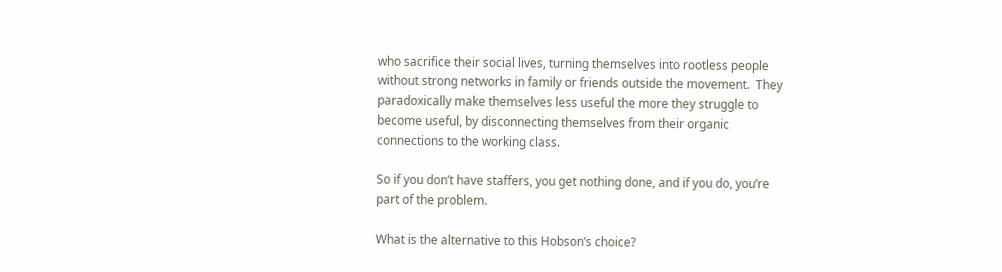who sacrifice their social lives, turning themselves into rootless people without strong networks in family or friends outside the movement.  They paradoxically make themselves less useful the more they struggle to become useful, by disconnecting themselves from their organic connections to the working class.

So if you don’t have staffers, you get nothing done, and if you do, you’re part of the problem.

What is the alternative to this Hobson’s choice?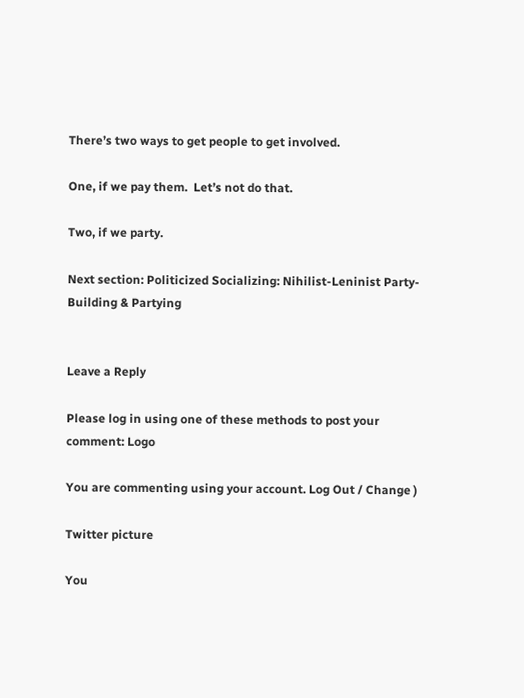There’s two ways to get people to get involved.

One, if we pay them.  Let’s not do that.

Two, if we party.

Next section: Politicized Socializing: Nihilist-Leninist Party-Building & Partying


Leave a Reply

Please log in using one of these methods to post your comment: Logo

You are commenting using your account. Log Out / Change )

Twitter picture

You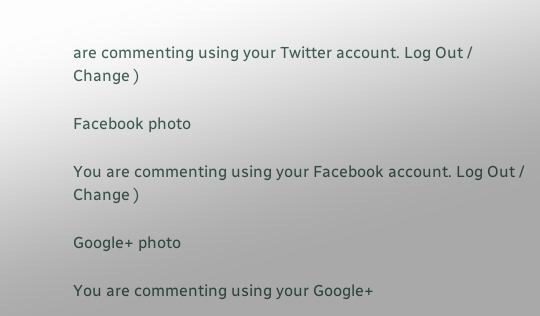are commenting using your Twitter account. Log Out / Change )

Facebook photo

You are commenting using your Facebook account. Log Out / Change )

Google+ photo

You are commenting using your Google+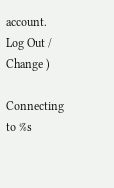account. Log Out / Change )

Connecting to %s